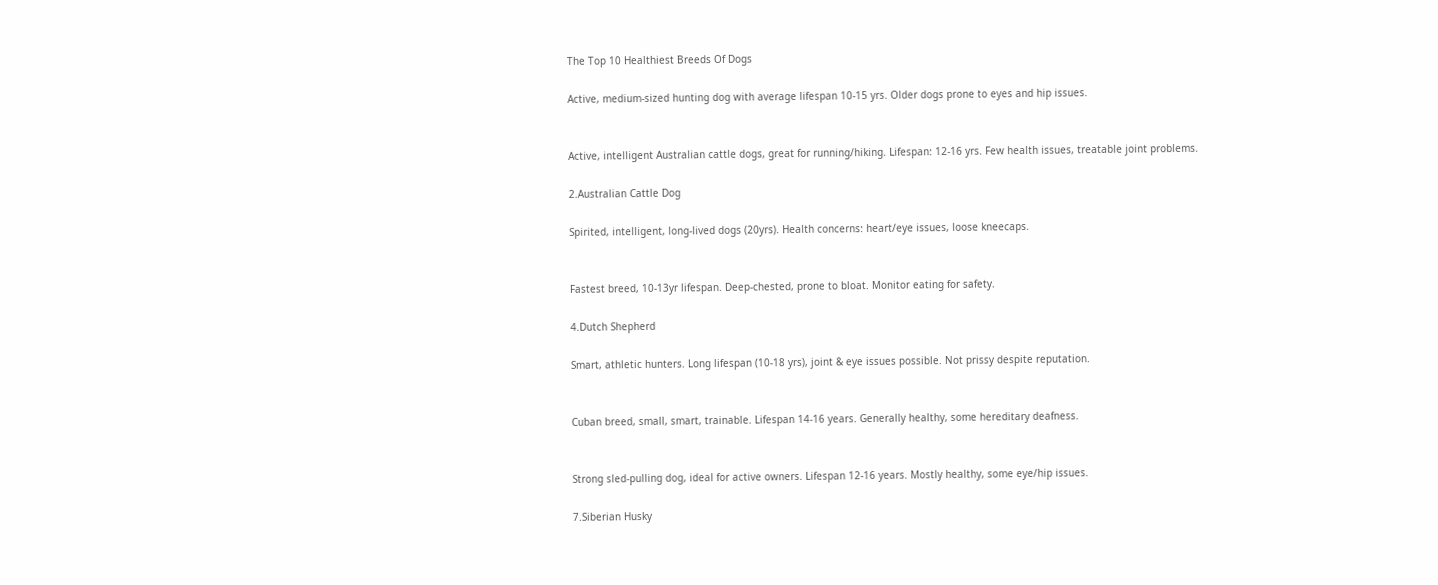The Top 10 Healthiest Breeds Of Dogs

Active, medium-sized hunting dog with average lifespan 10-15 yrs. Older dogs prone to eyes and hip issues.


Active, intelligent Australian cattle dogs, great for running/hiking. Lifespan: 12-16 yrs. Few health issues, treatable joint problems.

2.Australian Cattle Dog

Spirited, intelligent, long-lived dogs (20yrs). Health concerns: heart/eye issues, loose kneecaps.


Fastest breed, 10-13yr lifespan. Deep-chested, prone to bloat. Monitor eating for safety.

4.Dutch Shepherd

Smart, athletic hunters. Long lifespan (10-18 yrs), joint & eye issues possible. Not prissy despite reputation.


Cuban breed, small, smart, trainable. Lifespan 14-16 years. Generally healthy, some hereditary deafness.


Strong sled-pulling dog, ideal for active owners. Lifespan 12-16 years. Mostly healthy, some eye/hip issues.

7.Siberian Husky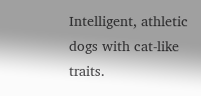Intelligent, athletic dogs with cat-like traits.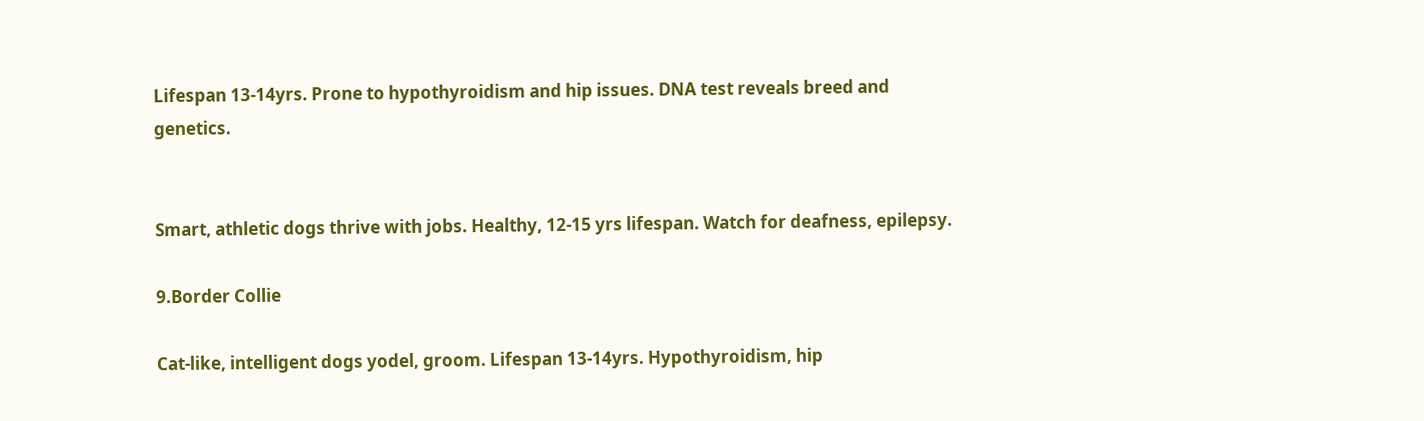Lifespan 13-14yrs. Prone to hypothyroidism and hip issues. DNA test reveals breed and genetics.


Smart, athletic dogs thrive with jobs. Healthy, 12-15 yrs lifespan. Watch for deafness, epilepsy.

9.Border Collie

Cat-like, intelligent dogs yodel, groom. Lifespan 13-14yrs. Hypothyroidism, hip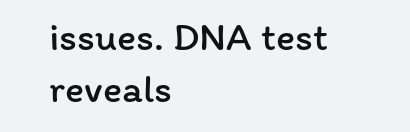issues. DNA test reveals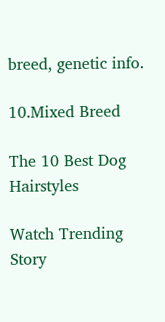breed, genetic info.

10.Mixed Breed

The 10 Best Dog Hairstyles

Watch Trending Story